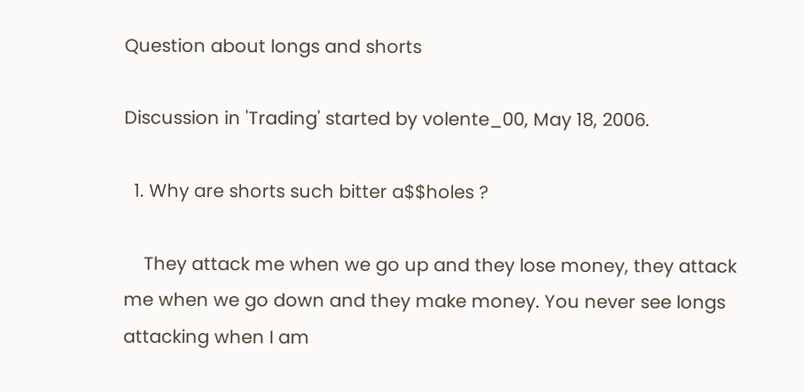Question about longs and shorts

Discussion in 'Trading' started by volente_00, May 18, 2006.

  1. Why are shorts such bitter a$$holes ?

    They attack me when we go up and they lose money, they attack me when we go down and they make money. You never see longs attacking when I am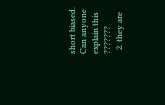short biased. Can anyone explain this ???????
  2. they are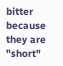bitter because they are "short"